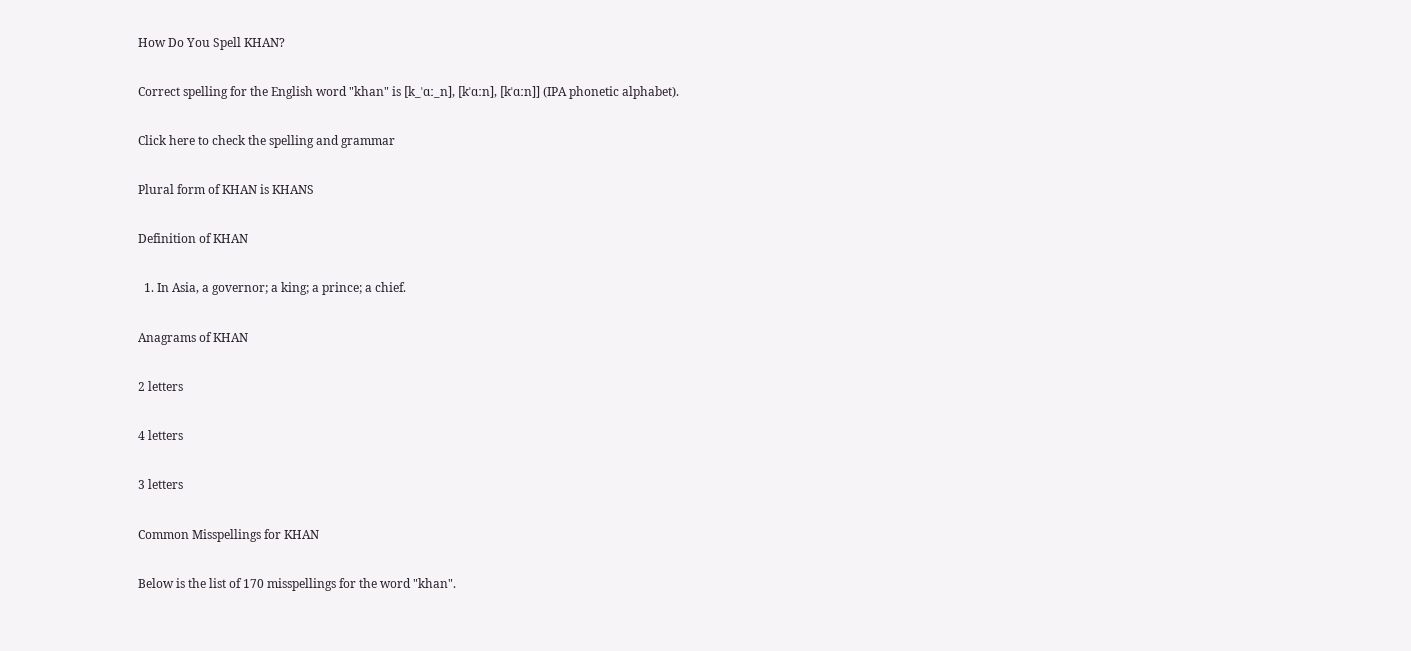How Do You Spell KHAN?

Correct spelling for the English word "khan" is [k_ˈɑː_n], [kˈɑːn], [kˈɑːn]] (IPA phonetic alphabet).

Click here to check the spelling and grammar

Plural form of KHAN is KHANS

Definition of KHAN

  1. In Asia, a governor; a king; a prince; a chief.

Anagrams of KHAN

2 letters

4 letters

3 letters

Common Misspellings for KHAN

Below is the list of 170 misspellings for the word "khan".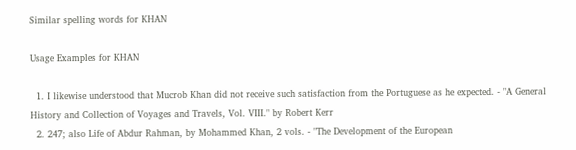Similar spelling words for KHAN

Usage Examples for KHAN

  1. I likewise understood that Mucrob Khan did not receive such satisfaction from the Portuguese as he expected. - "A General History and Collection of Voyages and Travels, Vol. VIII." by Robert Kerr
  2. 247; also Life of Abdur Rahman, by Mohammed Khan, 2 vols. - "The Development of the European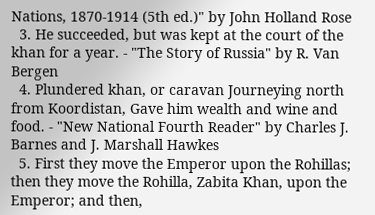Nations, 1870-1914 (5th ed.)" by John Holland Rose
  3. He succeeded, but was kept at the court of the khan for a year. - "The Story of Russia" by R. Van Bergen
  4. Plundered khan, or caravan Journeying north from Koordistan, Gave him wealth and wine and food. - "New National Fourth Reader" by Charles J. Barnes and J. Marshall Hawkes
  5. First they move the Emperor upon the Rohillas; then they move the Rohilla, Zabita Khan, upon the Emperor; and then,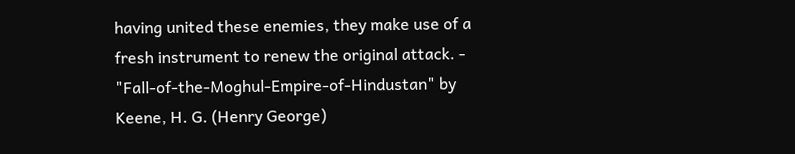having united these enemies, they make use of a fresh instrument to renew the original attack. - "Fall-of-the-Moghul-Empire-of-Hindustan" by Keene, H. G. (Henry George)